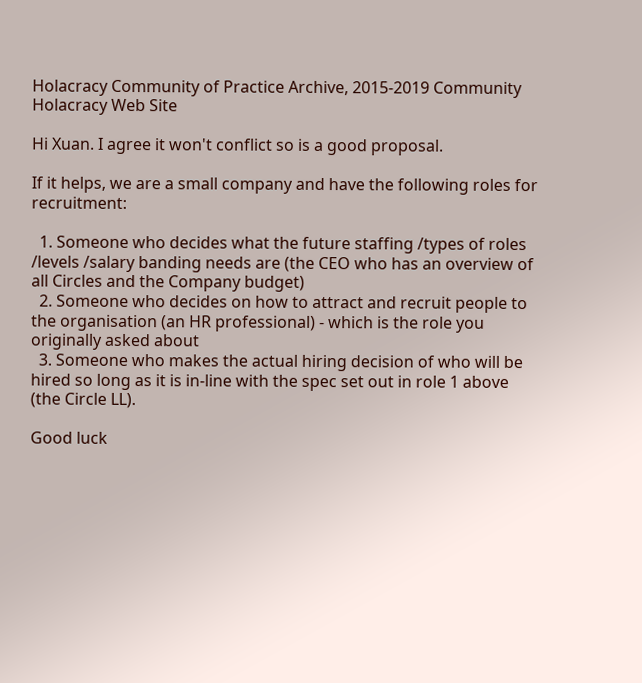Holacracy Community of Practice Archive, 2015-2019 Community Holacracy Web Site

Hi Xuan. I agree it won't conflict so is a good proposal.

If it helps, we are a small company and have the following roles for recruitment:

  1. Someone who decides what the future staffing /types of roles /levels /salary banding needs are (the CEO who has an overview of all Circles and the Company budget)
  2. Someone who decides on how to attract and recruit people to the organisation (an HR professional) - which is the role you originally asked about
  3. Someone who makes the actual hiring decision of who will be hired so long as it is in-line with the spec set out in role 1 above (the Circle LL).

Good luck